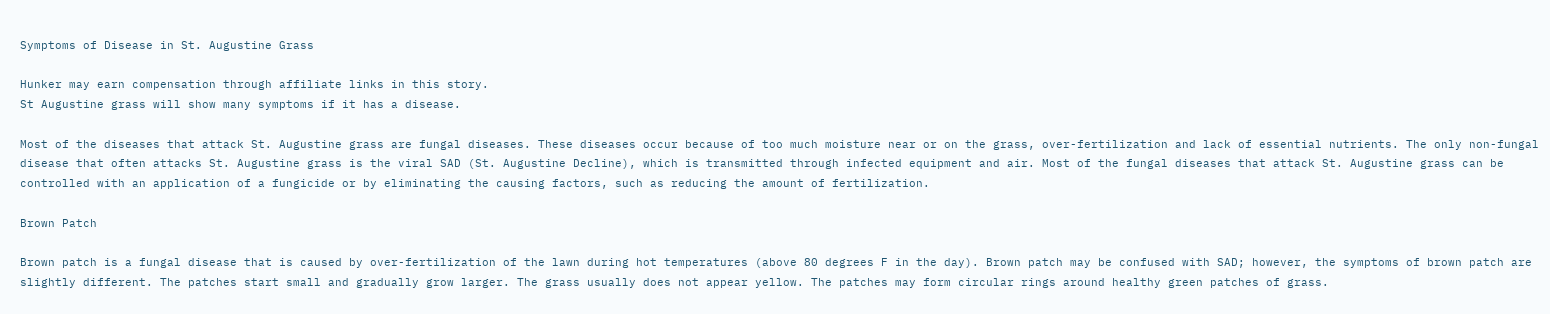Symptoms of Disease in St. Augustine Grass

Hunker may earn compensation through affiliate links in this story.
St Augustine grass will show many symptoms if it has a disease.

Most of the diseases that attack St. Augustine grass are fungal diseases. These diseases occur because of too much moisture near or on the grass, over-fertilization and lack of essential nutrients. The only non-fungal disease that often attacks St. Augustine grass is the viral SAD (St. Augustine Decline), which is transmitted through infected equipment and air. Most of the fungal diseases that attack St. Augustine grass can be controlled with an application of a fungicide or by eliminating the causing factors, such as reducing the amount of fertilization.

Brown Patch

Brown patch is a fungal disease that is caused by over-fertilization of the lawn during hot temperatures (above 80 degrees F in the day). Brown patch may be confused with SAD; however, the symptoms of brown patch are slightly different. The patches start small and gradually grow larger. The grass usually does not appear yellow. The patches may form circular rings around healthy green patches of grass.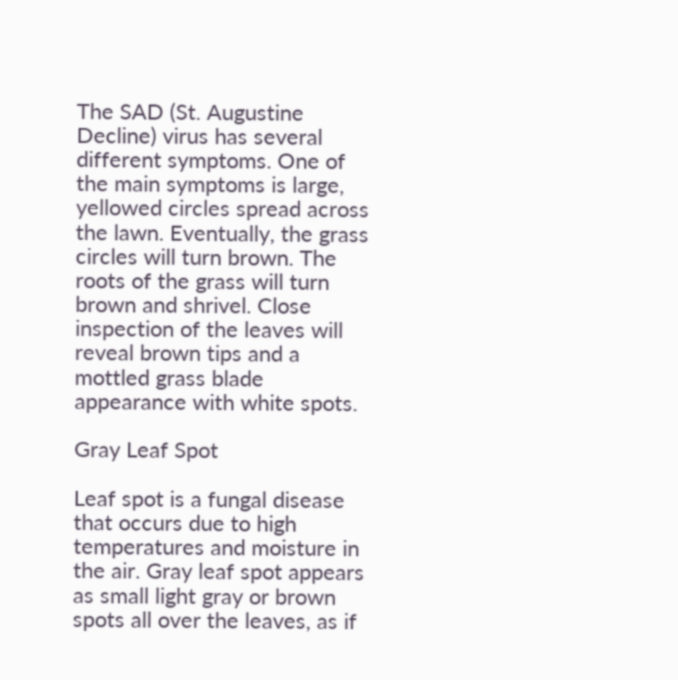The SAD (St. Augustine Decline) virus has several different symptoms. One of the main symptoms is large, yellowed circles spread across the lawn. Eventually, the grass circles will turn brown. The roots of the grass will turn brown and shrivel. Close inspection of the leaves will reveal brown tips and a mottled grass blade appearance with white spots.

Gray Leaf Spot

Leaf spot is a fungal disease that occurs due to high temperatures and moisture in the air. Gray leaf spot appears as small light gray or brown spots all over the leaves, as if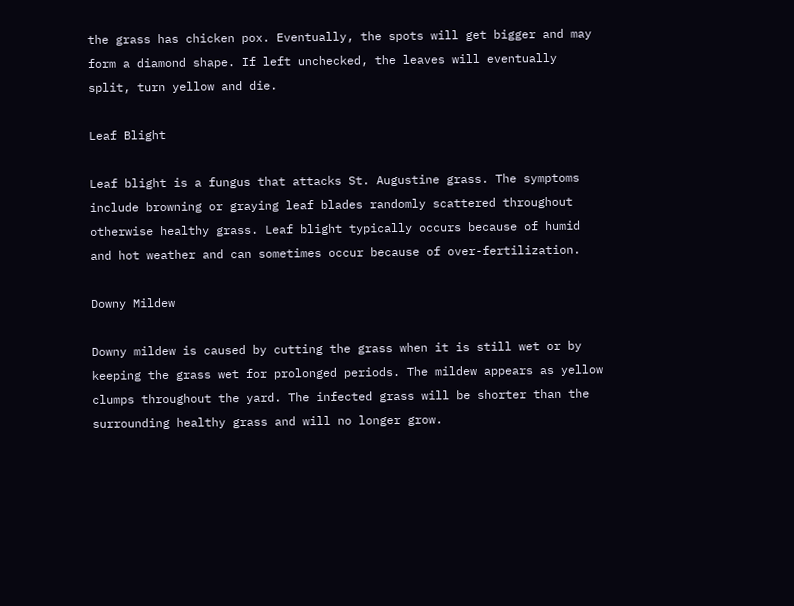the grass has chicken pox. Eventually, the spots will get bigger and may form a diamond shape. If left unchecked, the leaves will eventually split, turn yellow and die.

Leaf Blight

Leaf blight is a fungus that attacks St. Augustine grass. The symptoms include browning or graying leaf blades randomly scattered throughout otherwise healthy grass. Leaf blight typically occurs because of humid and hot weather and can sometimes occur because of over-fertilization.

Downy Mildew

Downy mildew is caused by cutting the grass when it is still wet or by keeping the grass wet for prolonged periods. The mildew appears as yellow clumps throughout the yard. The infected grass will be shorter than the surrounding healthy grass and will no longer grow.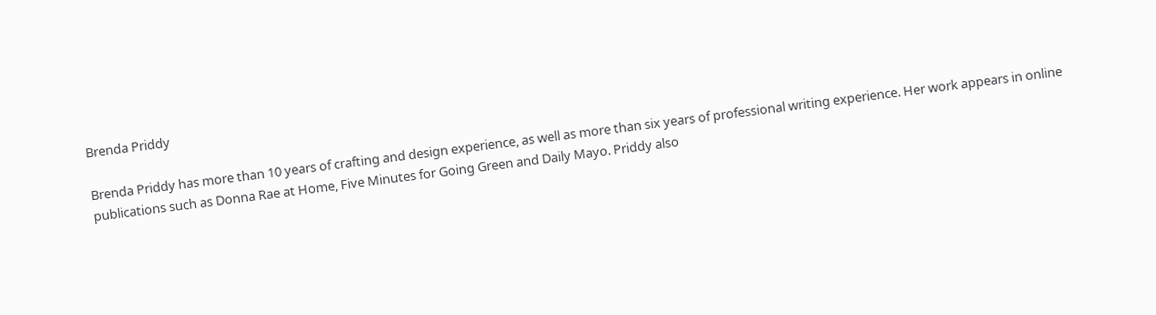Brenda Priddy

Brenda Priddy has more than 10 years of crafting and design experience, as well as more than six years of professional writing experience. Her work appears in online publications such as Donna Rae at Home, Five Minutes for Going Green and Daily Mayo. Priddy also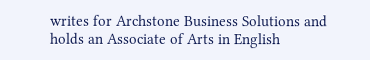writes for Archstone Business Solutions and holds an Associate of Arts in English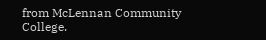from McLennan Community College.